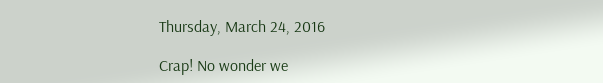Thursday, March 24, 2016

Crap! No wonder we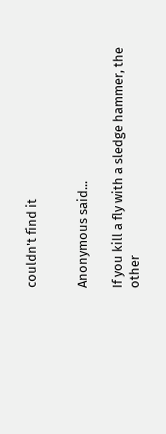couldn't find it


Anonymous said...

If you kill a fly with a sledge hammer, the other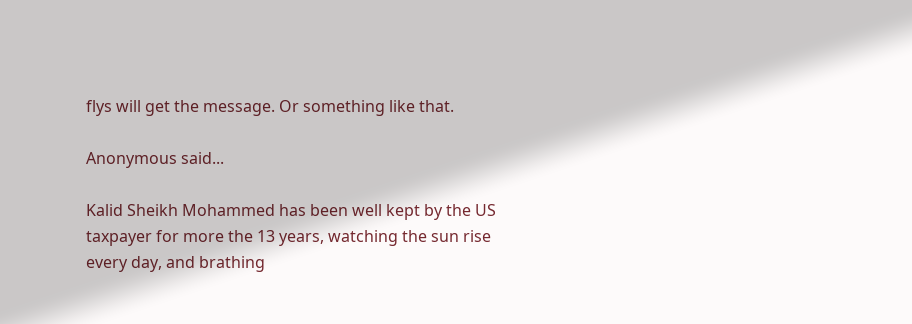flys will get the message. Or something like that.

Anonymous said...

Kalid Sheikh Mohammed has been well kept by the US taxpayer for more the 13 years, watching the sun rise every day, and brathing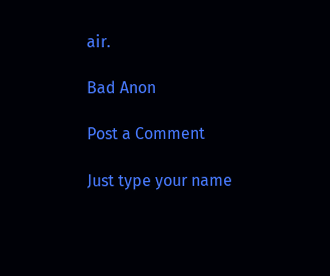air.

Bad Anon

Post a Comment

Just type your name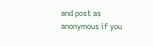and post as anonymous if you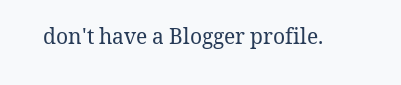don't have a Blogger profile.